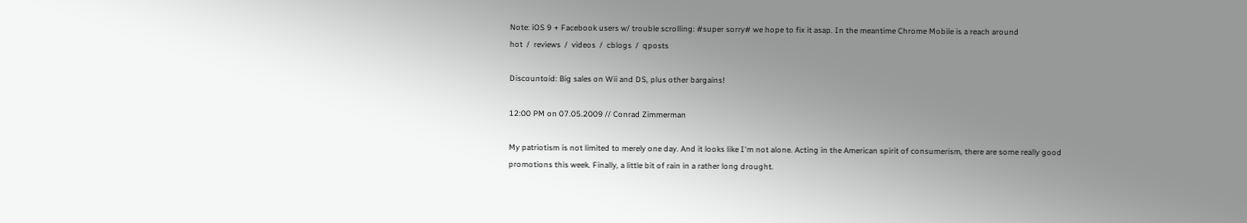Note: iOS 9 + Facebook users w/ trouble scrolling: #super sorry# we hope to fix it asap. In the meantime Chrome Mobile is a reach around
hot  /  reviews  /  videos  /  cblogs  /  qposts

Discountoid: Big sales on Wii and DS, plus other bargains!

12:00 PM on 07.05.2009 // Conrad Zimmerman

My patriotism is not limited to merely one day. And it looks like I'm not alone. Acting in the American spirit of consumerism, there are some really good promotions this week. Finally, a little bit of rain in a rather long drought.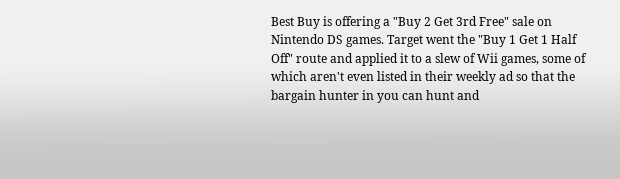Best Buy is offering a "Buy 2 Get 3rd Free" sale on Nintendo DS games. Target went the "Buy 1 Get 1 Half Off" route and applied it to a slew of Wii games, some of which aren't even listed in their weekly ad so that the bargain hunter in you can hunt and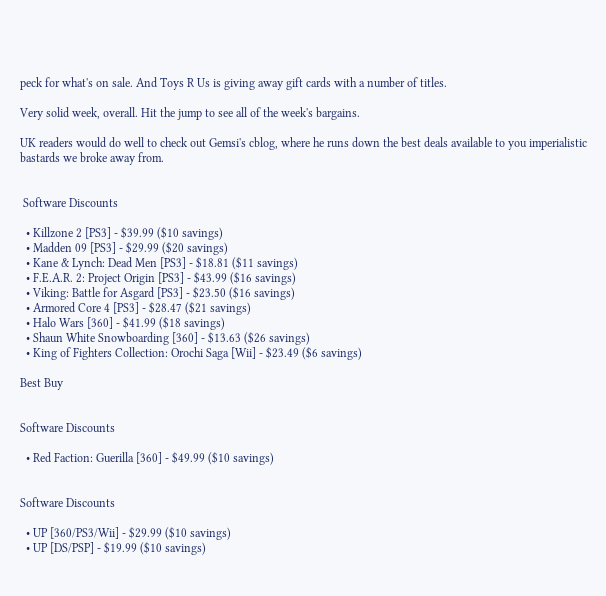peck for what's on sale. And Toys R Us is giving away gift cards with a number of titles.

Very solid week, overall. Hit the jump to see all of the week's bargains.

UK readers would do well to check out Gemsi's cblog, where he runs down the best deals available to you imperialistic bastards we broke away from.


 Software Discounts

  • Killzone 2 [PS3] - $39.99 ($10 savings)
  • Madden 09 [PS3] - $29.99 ($20 savings)
  • Kane & Lynch: Dead Men [PS3] - $18.81 ($11 savings)
  • F.E.A.R. 2: Project Origin [PS3] - $43.99 ($16 savings)
  • Viking: Battle for Asgard [PS3] - $23.50 ($16 savings)
  • Armored Core 4 [PS3] - $28.47 ($21 savings)
  • Halo Wars [360] - $41.99 ($18 savings)
  • Shaun White Snowboarding [360] - $13.63 ($26 savings)
  • King of Fighters Collection: Orochi Saga [Wii] - $23.49 ($6 savings)

Best Buy


Software Discounts

  • Red Faction: Guerilla [360] - $49.99 ($10 savings)


Software Discounts

  • UP [360/PS3/Wii] - $29.99 ($10 savings)
  • UP [DS/PSP] - $19.99 ($10 savings)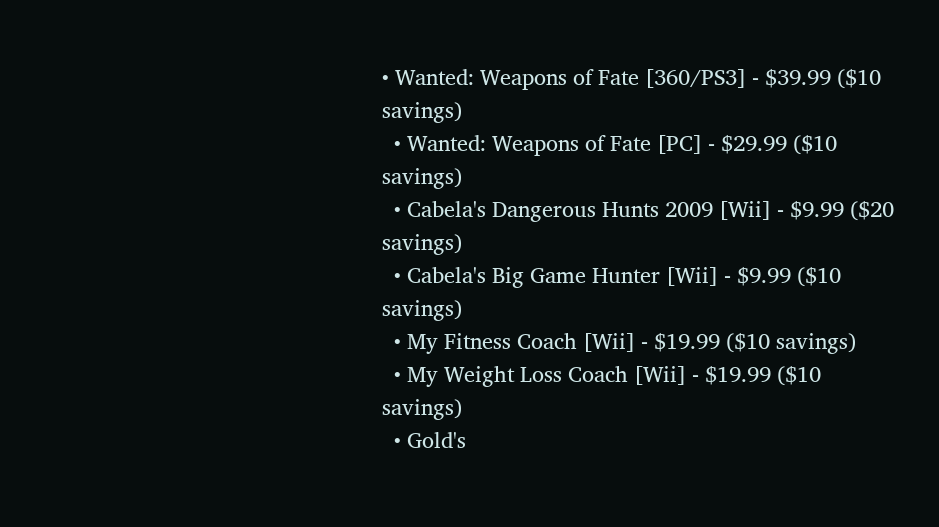• Wanted: Weapons of Fate [360/PS3] - $39.99 ($10 savings)
  • Wanted: Weapons of Fate [PC] - $29.99 ($10 savings)
  • Cabela's Dangerous Hunts 2009 [Wii] - $9.99 ($20 savings)
  • Cabela's Big Game Hunter [Wii] - $9.99 ($10 savings)
  • My Fitness Coach [Wii] - $19.99 ($10 savings)
  • My Weight Loss Coach [Wii] - $19.99 ($10 savings)
  • Gold's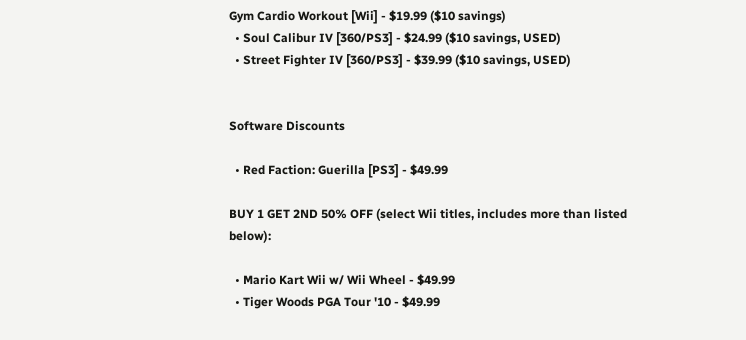Gym Cardio Workout [Wii] - $19.99 ($10 savings)
  • Soul Calibur IV [360/PS3] - $24.99 ($10 savings, USED)
  • Street Fighter IV [360/PS3] - $39.99 ($10 savings, USED)


Software Discounts

  • Red Faction: Guerilla [PS3] - $49.99

BUY 1 GET 2ND 50% OFF (select Wii titles, includes more than listed below):

  • Mario Kart Wii w/ Wii Wheel - $49.99
  • Tiger Woods PGA Tour '10 - $49.99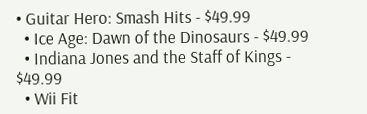• Guitar Hero: Smash Hits - $49.99
  • Ice Age: Dawn of the Dinosaurs - $49.99
  • Indiana Jones and the Staff of Kings - $49.99
  • Wii Fit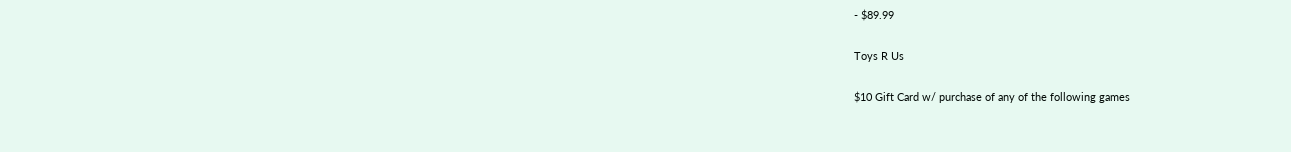- $89.99

Toys R Us

$10 Gift Card w/ purchase of any of the following games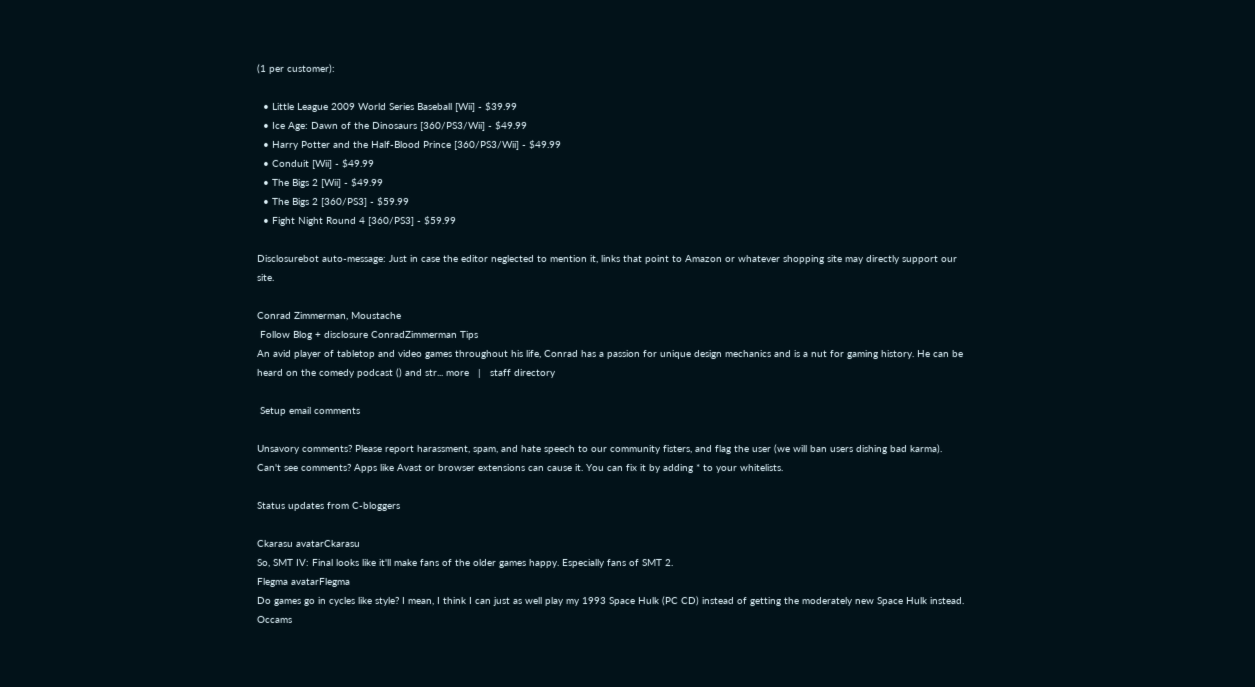(1 per customer):

  • Little League 2009 World Series Baseball [Wii] - $39.99
  • Ice Age: Dawn of the Dinosaurs [360/PS3/Wii] - $49.99
  • Harry Potter and the Half-Blood Prince [360/PS3/Wii] - $49.99
  • Conduit [Wii] - $49.99
  • The Bigs 2 [Wii] - $49.99
  • The Bigs 2 [360/PS3] - $59.99
  • Fight Night Round 4 [360/PS3] - $59.99

Disclosurebot auto-message: Just in case the editor neglected to mention it, links that point to Amazon or whatever shopping site may directly support our site.

Conrad Zimmerman, Moustache
 Follow Blog + disclosure ConradZimmerman Tips
An avid player of tabletop and video games throughout his life, Conrad has a passion for unique design mechanics and is a nut for gaming history. He can be heard on the comedy podcast () and str... more   |   staff directory

 Setup email comments

Unsavory comments? Please report harassment, spam, and hate speech to our community fisters, and flag the user (we will ban users dishing bad karma). Can't see comments? Apps like Avast or browser extensions can cause it. You can fix it by adding * to your whitelists.

Status updates from C-bloggers

Ckarasu avatarCkarasu
So, SMT IV: Final looks like it'll make fans of the older games happy. Especially fans of SMT 2.
Flegma avatarFlegma
Do games go in cycles like style? I mean, I think I can just as well play my 1993 Space Hulk (PC CD) instead of getting the moderately new Space Hulk instead.
Occams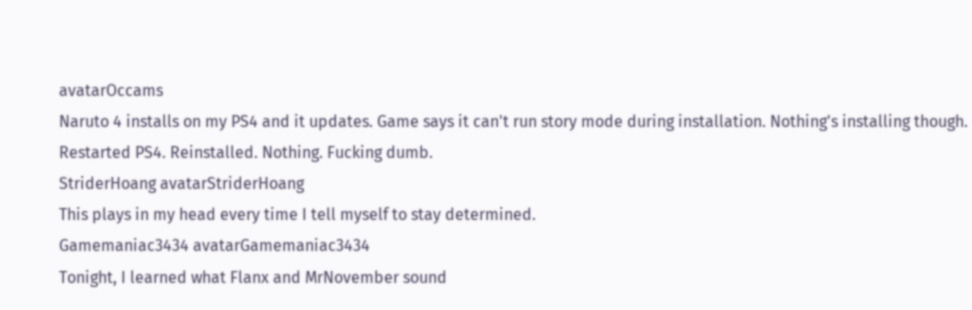avatarOccams
Naruto 4 installs on my PS4 and it updates. Game says it can't run story mode during installation. Nothing's installing though. Restarted PS4. Reinstalled. Nothing. Fucking dumb.
StriderHoang avatarStriderHoang
This plays in my head every time I tell myself to stay determined.
Gamemaniac3434 avatarGamemaniac3434
Tonight, I learned what Flanx and MrNovember sound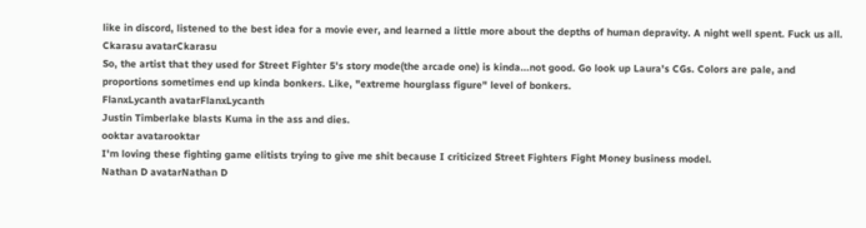like in discord, listened to the best idea for a movie ever, and learned a little more about the depths of human depravity. A night well spent. Fuck us all.
Ckarasu avatarCkarasu
So, the artist that they used for Street Fighter 5's story mode(the arcade one) is kinda...not good. Go look up Laura's CGs. Colors are pale, and proportions sometimes end up kinda bonkers. Like, "extreme hourglass figure" level of bonkers.
FlanxLycanth avatarFlanxLycanth
Justin Timberlake blasts Kuma in the ass and dies.
ooktar avatarooktar
I'm loving these fighting game elitists trying to give me shit because I criticized Street Fighters Fight Money business model.
Nathan D avatarNathan D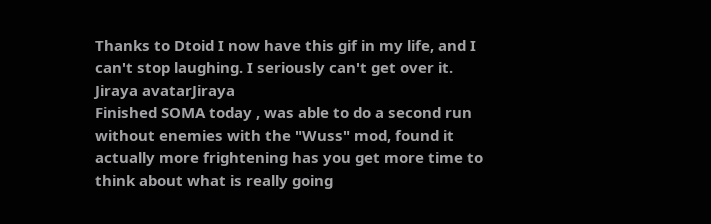Thanks to Dtoid I now have this gif in my life, and I can't stop laughing. I seriously can't get over it.
Jiraya avatarJiraya
Finished SOMA today , was able to do a second run without enemies with the "Wuss" mod, found it actually more frightening has you get more time to think about what is really going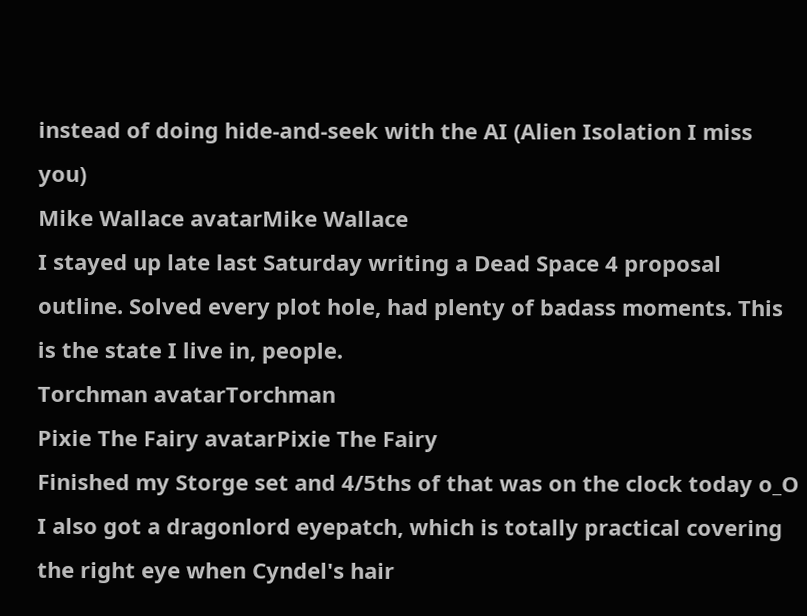instead of doing hide-and-seek with the AI (Alien Isolation I miss you)
Mike Wallace avatarMike Wallace
I stayed up late last Saturday writing a Dead Space 4 proposal outline. Solved every plot hole, had plenty of badass moments. This is the state I live in, people.
Torchman avatarTorchman
Pixie The Fairy avatarPixie The Fairy
Finished my Storge set and 4/5ths of that was on the clock today o_O I also got a dragonlord eyepatch, which is totally practical covering the right eye when Cyndel's hair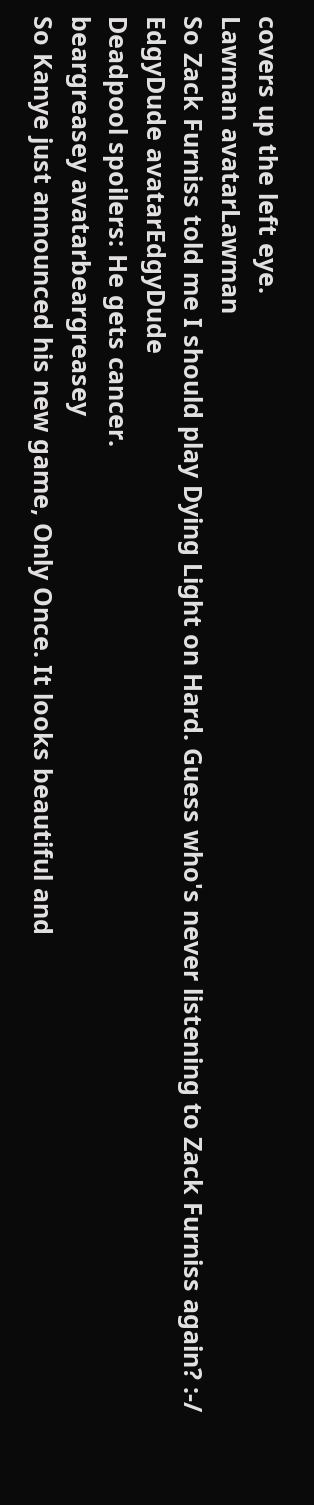covers up the left eye.
Lawman avatarLawman
So Zack Furniss told me I should play Dying Light on Hard. Guess who's never listening to Zack Furniss again? :-/
EdgyDude avatarEdgyDude
Deadpool spoilers: He gets cancer.
beargreasey avatarbeargreasey
So Kanye just announced his new game, Only Once. It looks beautiful and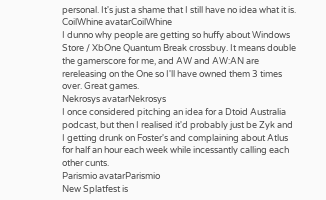personal. It's just a shame that I still have no idea what it is.
CoilWhine avatarCoilWhine
I dunno why people are getting so huffy about Windows Store / XbOne Quantum Break crossbuy. It means double the gamerscore for me, and AW and AW:AN are rereleasing on the One so I'll have owned them 3 times over. Great games.
Nekrosys avatarNekrosys
I once considered pitching an idea for a Dtoid Australia podcast, but then I realised it'd probably just be Zyk and I getting drunk on Foster's and complaining about Atlus for half an hour each week while incessantly calling each other cunts.
Parismio avatarParismio
New Splatfest is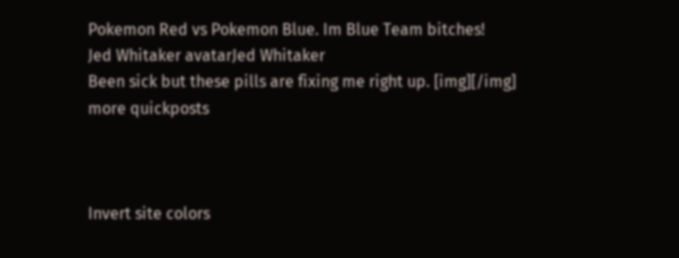Pokemon Red vs Pokemon Blue. Im Blue Team bitches!
Jed Whitaker avatarJed Whitaker
Been sick but these pills are fixing me right up. [img][/img]
more quickposts



Invert site colors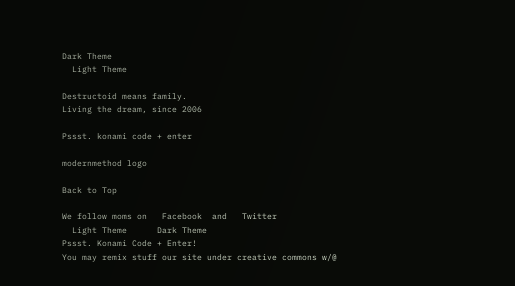Dark Theme
  Light Theme

Destructoid means family.
Living the dream, since 2006

Pssst. konami code + enter

modernmethod logo

Back to Top

We follow moms on   Facebook  and   Twitter
  Light Theme      Dark Theme
Pssst. Konami Code + Enter!
You may remix stuff our site under creative commons w/@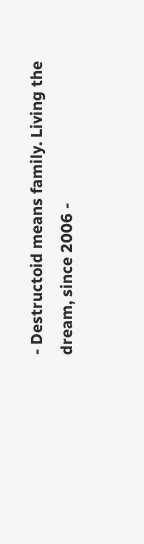- Destructoid means family. Living the dream, since 2006 -